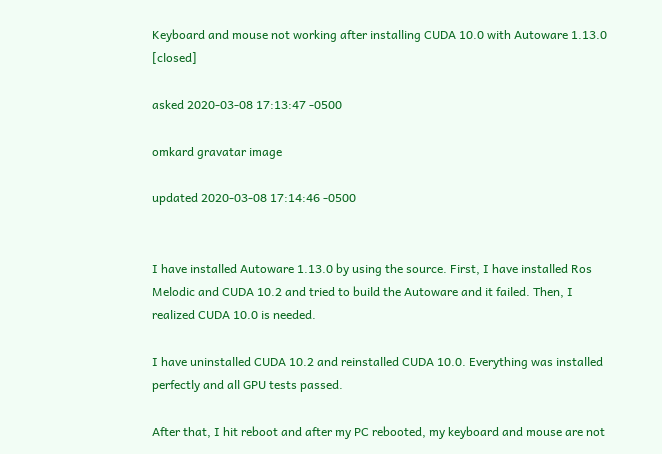Keyboard and mouse not working after installing CUDA 10.0 with Autoware 1.13.0 [closed]

asked 2020-03-08 17:13:47 -0500

omkard gravatar image

updated 2020-03-08 17:14:46 -0500


I have installed Autoware 1.13.0 by using the source. First, I have installed Ros Melodic and CUDA 10.2 and tried to build the Autoware and it failed. Then, I realized CUDA 10.0 is needed.

I have uninstalled CUDA 10.2 and reinstalled CUDA 10.0. Everything was installed perfectly and all GPU tests passed.

After that, I hit reboot and after my PC rebooted, my keyboard and mouse are not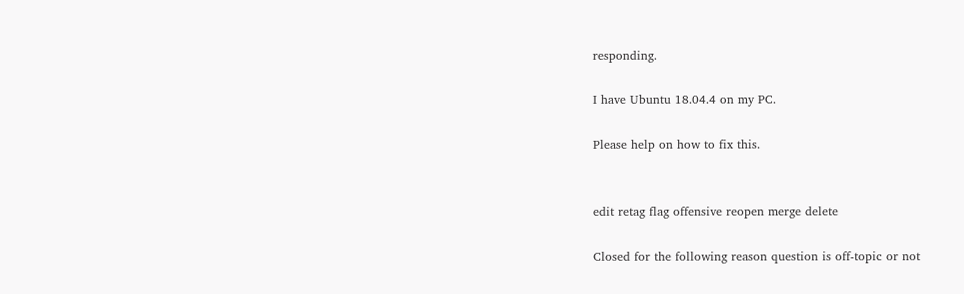responding.

I have Ubuntu 18.04.4 on my PC.

Please help on how to fix this.


edit retag flag offensive reopen merge delete

Closed for the following reason question is off-topic or not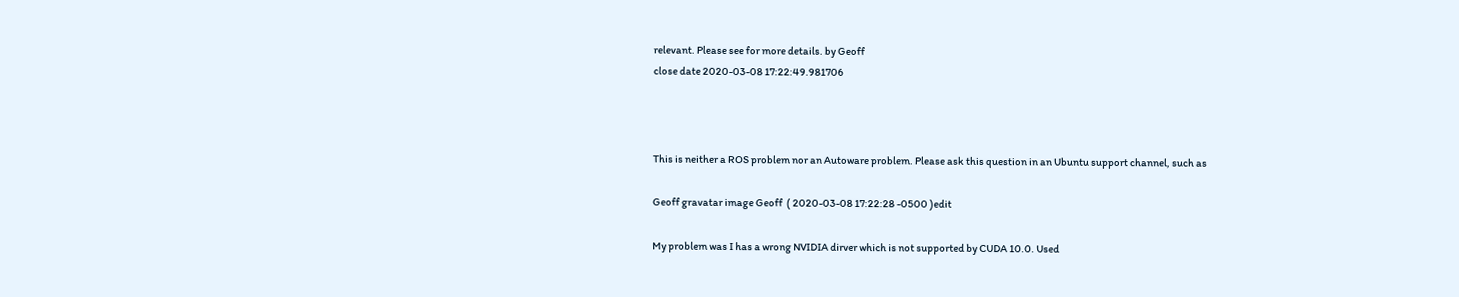relevant. Please see for more details. by Geoff
close date 2020-03-08 17:22:49.981706



This is neither a ROS problem nor an Autoware problem. Please ask this question in an Ubuntu support channel, such as

Geoff gravatar image Geoff  ( 2020-03-08 17:22:28 -0500 )edit

My problem was I has a wrong NVIDIA dirver which is not supported by CUDA 10.0. Used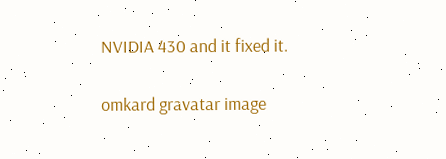NVIDIA 430 and it fixed it.

omkard gravatar image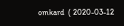omkard  ( 2020-03-12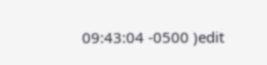09:43:04 -0500 )edit